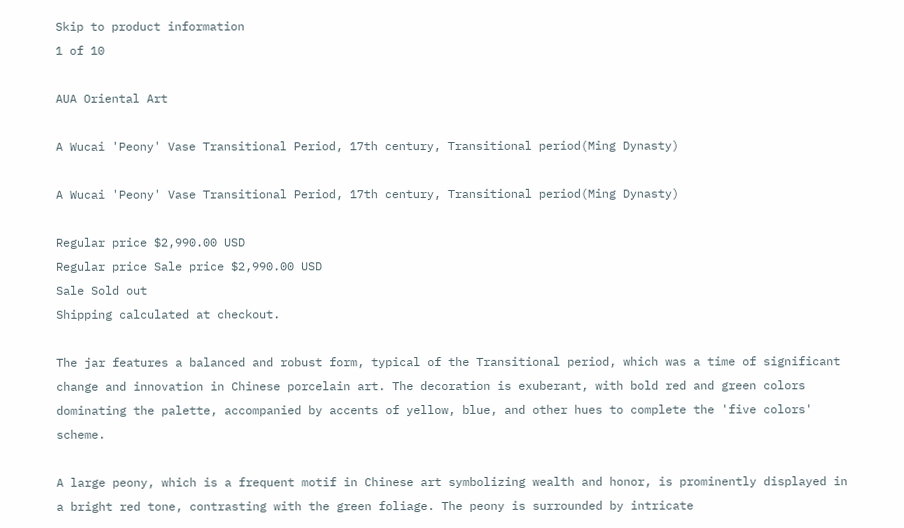Skip to product information
1 of 10

AUA Oriental Art

A Wucai 'Peony' Vase Transitional Period, 17th century, Transitional period(Ming Dynasty)

A Wucai 'Peony' Vase Transitional Period, 17th century, Transitional period(Ming Dynasty)

Regular price $2,990.00 USD
Regular price Sale price $2,990.00 USD
Sale Sold out
Shipping calculated at checkout.

The jar features a balanced and robust form, typical of the Transitional period, which was a time of significant change and innovation in Chinese porcelain art. The decoration is exuberant, with bold red and green colors dominating the palette, accompanied by accents of yellow, blue, and other hues to complete the 'five colors' scheme.

A large peony, which is a frequent motif in Chinese art symbolizing wealth and honor, is prominently displayed in a bright red tone, contrasting with the green foliage. The peony is surrounded by intricate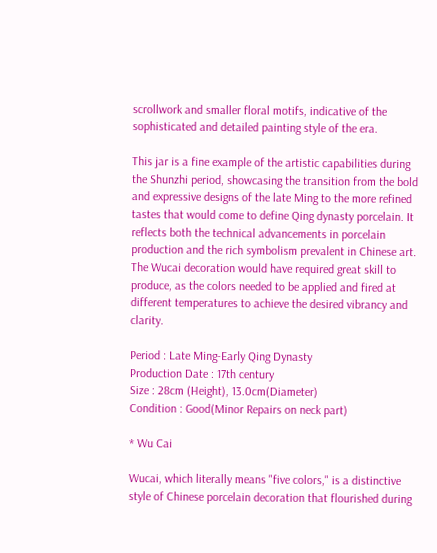scrollwork and smaller floral motifs, indicative of the sophisticated and detailed painting style of the era.

This jar is a fine example of the artistic capabilities during the Shunzhi period, showcasing the transition from the bold and expressive designs of the late Ming to the more refined tastes that would come to define Qing dynasty porcelain. It reflects both the technical advancements in porcelain production and the rich symbolism prevalent in Chinese art. The Wucai decoration would have required great skill to produce, as the colors needed to be applied and fired at different temperatures to achieve the desired vibrancy and clarity.

Period : Late Ming-Early Qing Dynasty
Production Date : 17th century
Size : 28cm (Height), 13.0cm(Diameter)
Condition : Good(Minor Repairs on neck part)

* Wu Cai

Wucai, which literally means "five colors," is a distinctive style of Chinese porcelain decoration that flourished during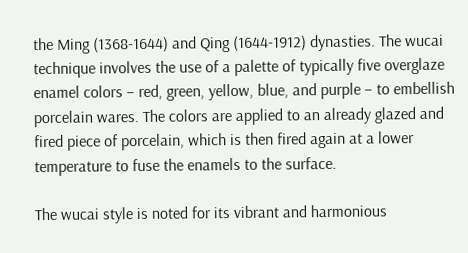the Ming (1368-1644) and Qing (1644-1912) dynasties. The wucai technique involves the use of a palette of typically five overglaze enamel colors – red, green, yellow, blue, and purple – to embellish porcelain wares. The colors are applied to an already glazed and fired piece of porcelain, which is then fired again at a lower temperature to fuse the enamels to the surface.

The wucai style is noted for its vibrant and harmonious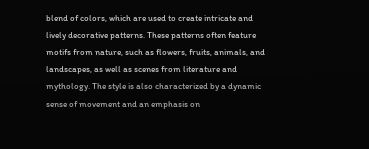blend of colors, which are used to create intricate and lively decorative patterns. These patterns often feature motifs from nature, such as flowers, fruits, animals, and landscapes, as well as scenes from literature and mythology. The style is also characterized by a dynamic sense of movement and an emphasis on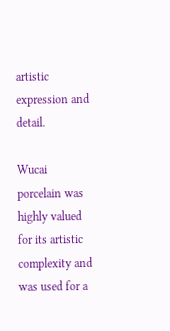artistic expression and detail.

Wucai porcelain was highly valued for its artistic complexity and was used for a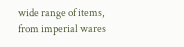wide range of items, from imperial wares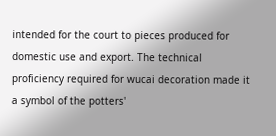intended for the court to pieces produced for domestic use and export. The technical proficiency required for wucai decoration made it a symbol of the potters'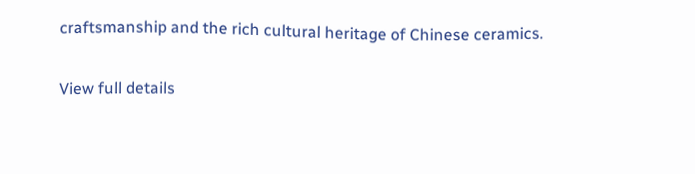craftsmanship and the rich cultural heritage of Chinese ceramics.

View full details